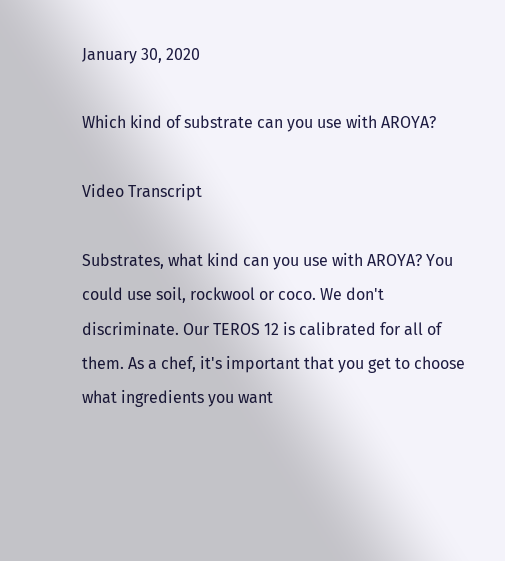January 30, 2020

Which kind of substrate can you use with AROYA?

Video Transcript

Substrates, what kind can you use with AROYA? You could use soil, rockwool or coco. We don't discriminate. Our TEROS 12 is calibrated for all of them. As a chef, it's important that you get to choose what ingredients you want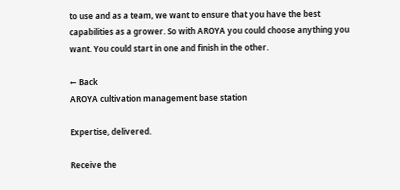to use and as a team, we want to ensure that you have the best capabilities as a grower. So with AROYA you could choose anything you want. You could start in one and finish in the other.

← Back
AROYA cultivation management base station

Expertise, delivered.

Receive the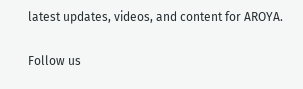latest updates, videos, and content for AROYA.

Follow us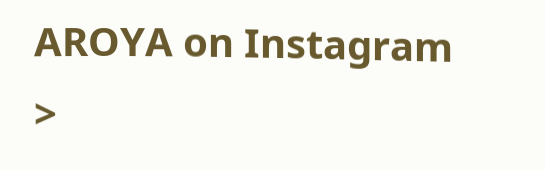AROYA on Instagram >